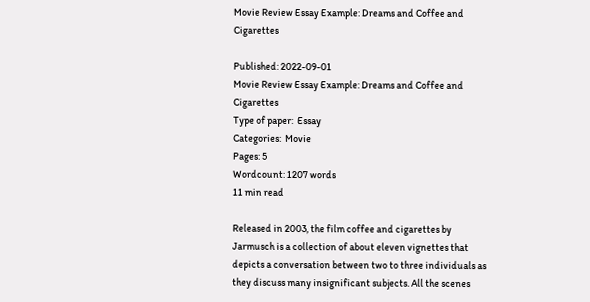Movie Review Essay Example: Dreams and Coffee and Cigarettes

Published: 2022-09-01
Movie Review Essay Example: Dreams and Coffee and Cigarettes
Type of paper:  Essay
Categories:  Movie
Pages: 5
Wordcount: 1207 words
11 min read

Released in 2003, the film coffee and cigarettes by Jarmusch is a collection of about eleven vignettes that depicts a conversation between two to three individuals as they discuss many insignificant subjects. All the scenes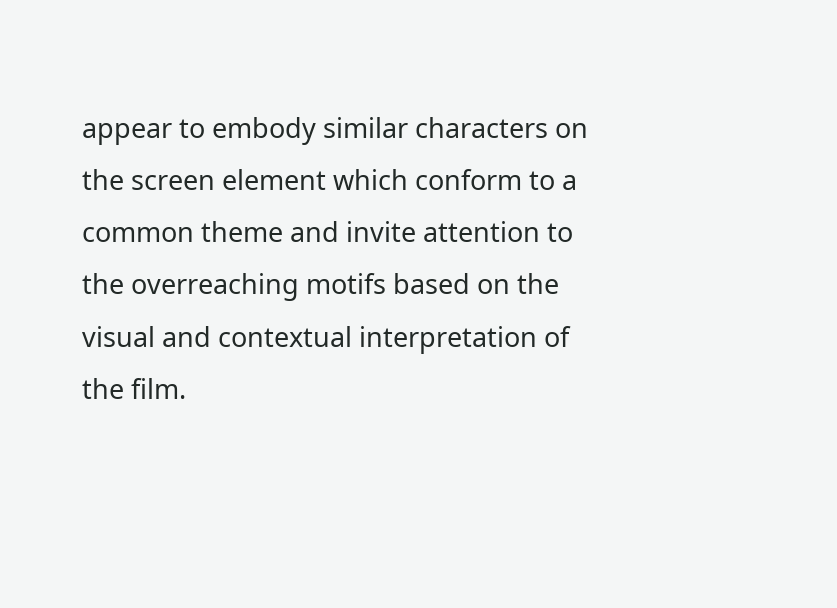appear to embody similar characters on the screen element which conform to a common theme and invite attention to the overreaching motifs based on the visual and contextual interpretation of the film.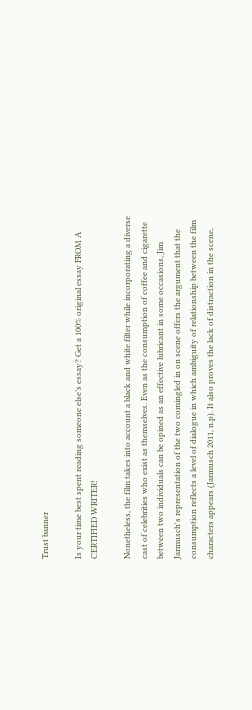Trust banner

Is your time best spent reading someone else’s essay? Get a 100% original essay FROM A CERTIFIED WRITER!

Nonetheless, the film takes into account a black and white filter while incorporating a diverse cast of celebrities who exist as themselves. Even as the consumption of coffee and cigarette between two individuals can be opined as an effective lubricant in some occasions, Jim Jarmusch's representation of the two comingled in on scene offers the argument that the consumption reflects a level of dialogue in which ambiguity of relationship between the film characters appears (Jarmusch 2011, n.p). It also proves the lack of distraction in the scene,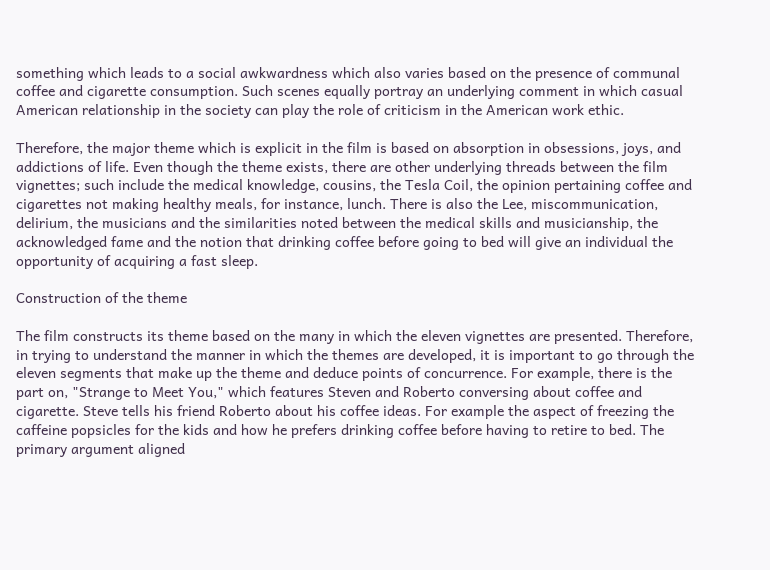something which leads to a social awkwardness which also varies based on the presence of communal coffee and cigarette consumption. Such scenes equally portray an underlying comment in which casual American relationship in the society can play the role of criticism in the American work ethic.

Therefore, the major theme which is explicit in the film is based on absorption in obsessions, joys, and addictions of life. Even though the theme exists, there are other underlying threads between the film vignettes; such include the medical knowledge, cousins, the Tesla Coil, the opinion pertaining coffee and cigarettes not making healthy meals, for instance, lunch. There is also the Lee, miscommunication, delirium, the musicians and the similarities noted between the medical skills and musicianship, the acknowledged fame and the notion that drinking coffee before going to bed will give an individual the opportunity of acquiring a fast sleep.

Construction of the theme

The film constructs its theme based on the many in which the eleven vignettes are presented. Therefore, in trying to understand the manner in which the themes are developed, it is important to go through the eleven segments that make up the theme and deduce points of concurrence. For example, there is the part on, "Strange to Meet You," which features Steven and Roberto conversing about coffee and cigarette. Steve tells his friend Roberto about his coffee ideas. For example the aspect of freezing the caffeine popsicles for the kids and how he prefers drinking coffee before having to retire to bed. The primary argument aligned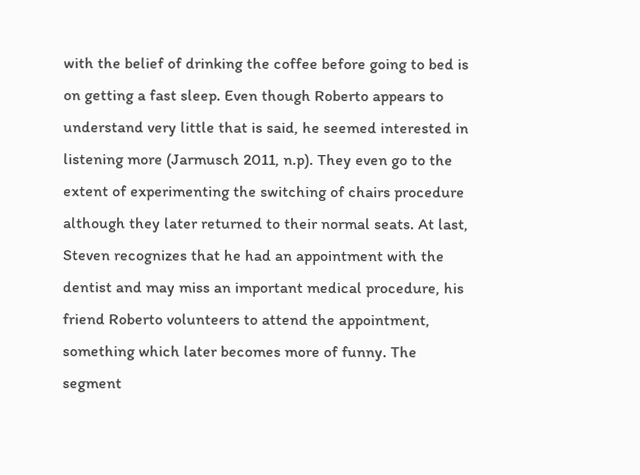with the belief of drinking the coffee before going to bed is on getting a fast sleep. Even though Roberto appears to understand very little that is said, he seemed interested in listening more (Jarmusch 2011, n.p). They even go to the extent of experimenting the switching of chairs procedure although they later returned to their normal seats. At last, Steven recognizes that he had an appointment with the dentist and may miss an important medical procedure, his friend Roberto volunteers to attend the appointment, something which later becomes more of funny. The segment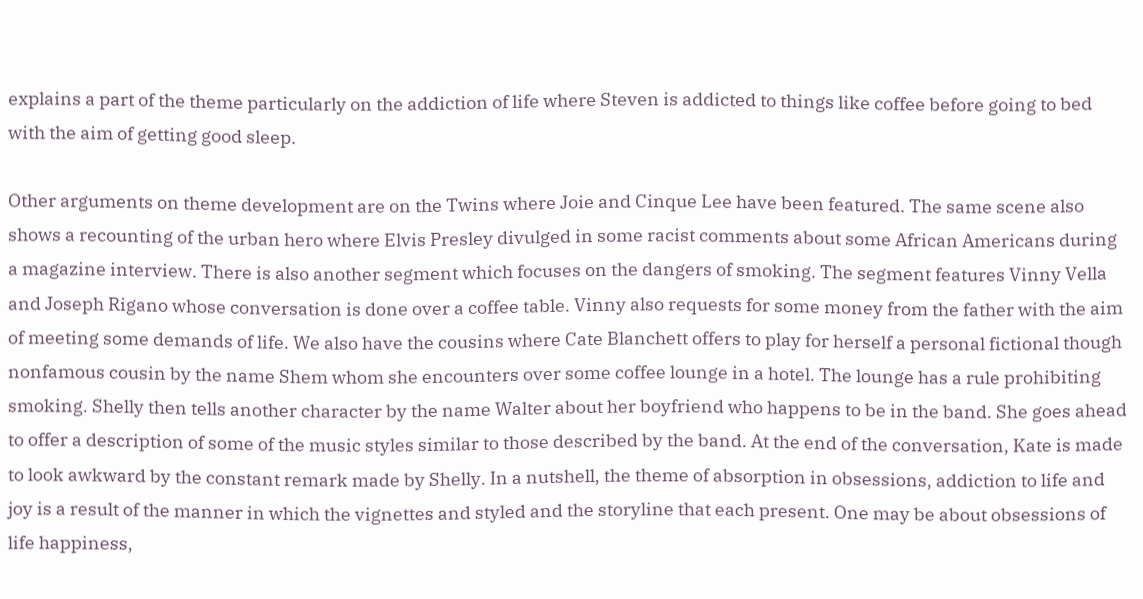explains a part of the theme particularly on the addiction of life where Steven is addicted to things like coffee before going to bed with the aim of getting good sleep.

Other arguments on theme development are on the Twins where Joie and Cinque Lee have been featured. The same scene also shows a recounting of the urban hero where Elvis Presley divulged in some racist comments about some African Americans during a magazine interview. There is also another segment which focuses on the dangers of smoking. The segment features Vinny Vella and Joseph Rigano whose conversation is done over a coffee table. Vinny also requests for some money from the father with the aim of meeting some demands of life. We also have the cousins where Cate Blanchett offers to play for herself a personal fictional though nonfamous cousin by the name Shem whom she encounters over some coffee lounge in a hotel. The lounge has a rule prohibiting smoking. Shelly then tells another character by the name Walter about her boyfriend who happens to be in the band. She goes ahead to offer a description of some of the music styles similar to those described by the band. At the end of the conversation, Kate is made to look awkward by the constant remark made by Shelly. In a nutshell, the theme of absorption in obsessions, addiction to life and joy is a result of the manner in which the vignettes and styled and the storyline that each present. One may be about obsessions of life happiness,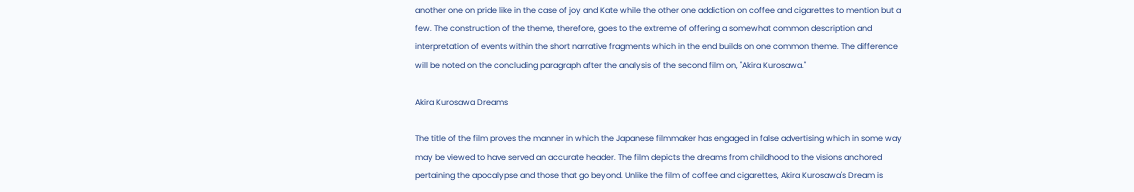another one on pride like in the case of joy and Kate while the other one addiction on coffee and cigarettes to mention but a few. The construction of the theme, therefore, goes to the extreme of offering a somewhat common description and interpretation of events within the short narrative fragments which in the end builds on one common theme. The difference will be noted on the concluding paragraph after the analysis of the second film on, "Akira Kurosawa."

Akira Kurosawa Dreams

The title of the film proves the manner in which the Japanese filmmaker has engaged in false advertising which in some way may be viewed to have served an accurate header. The film depicts the dreams from childhood to the visions anchored pertaining the apocalypse and those that go beyond. Unlike the film of coffee and cigarettes, Akira Kurosawa's Dream is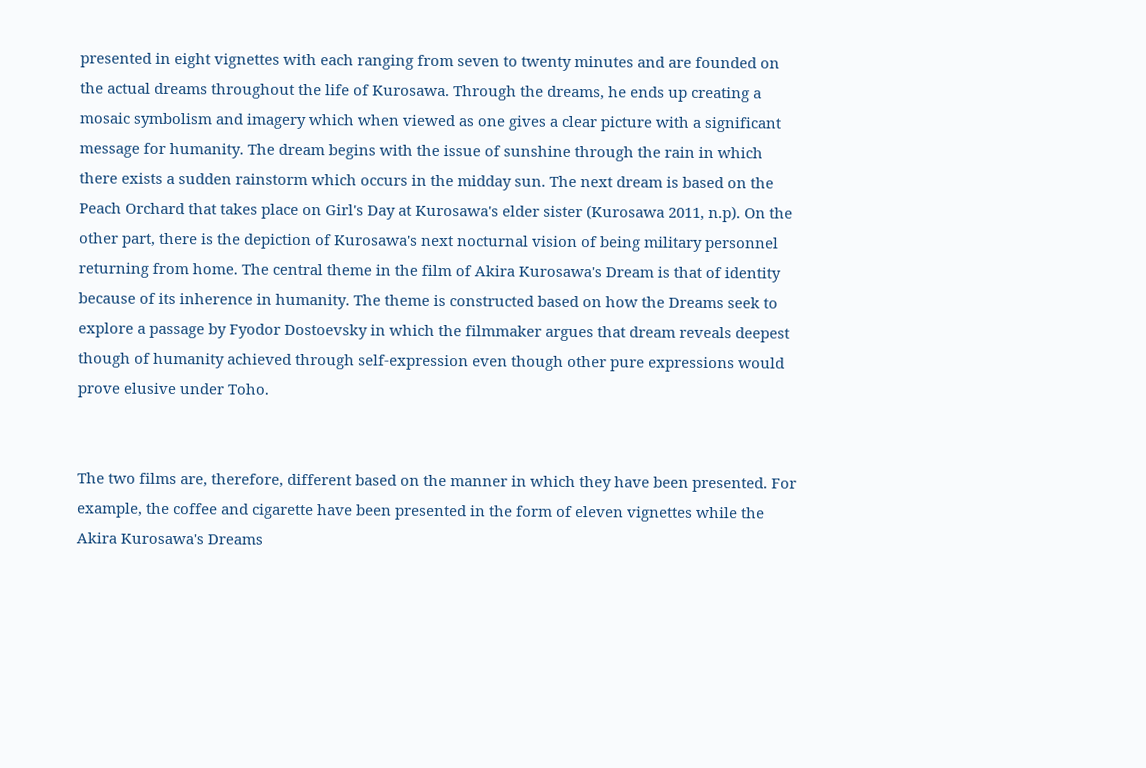presented in eight vignettes with each ranging from seven to twenty minutes and are founded on the actual dreams throughout the life of Kurosawa. Through the dreams, he ends up creating a mosaic symbolism and imagery which when viewed as one gives a clear picture with a significant message for humanity. The dream begins with the issue of sunshine through the rain in which there exists a sudden rainstorm which occurs in the midday sun. The next dream is based on the Peach Orchard that takes place on Girl's Day at Kurosawa's elder sister (Kurosawa 2011, n.p). On the other part, there is the depiction of Kurosawa's next nocturnal vision of being military personnel returning from home. The central theme in the film of Akira Kurosawa's Dream is that of identity because of its inherence in humanity. The theme is constructed based on how the Dreams seek to explore a passage by Fyodor Dostoevsky in which the filmmaker argues that dream reveals deepest though of humanity achieved through self-expression even though other pure expressions would prove elusive under Toho.


The two films are, therefore, different based on the manner in which they have been presented. For example, the coffee and cigarette have been presented in the form of eleven vignettes while the Akira Kurosawa's Dreams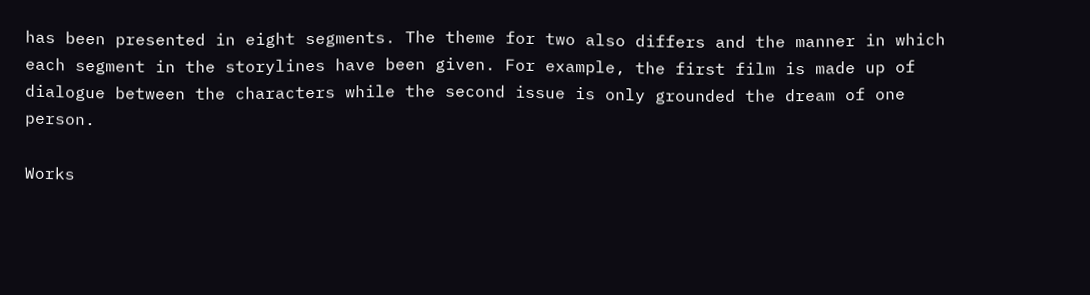has been presented in eight segments. The theme for two also differs and the manner in which each segment in the storylines have been given. For example, the first film is made up of dialogue between the characters while the second issue is only grounded the dream of one person.

Works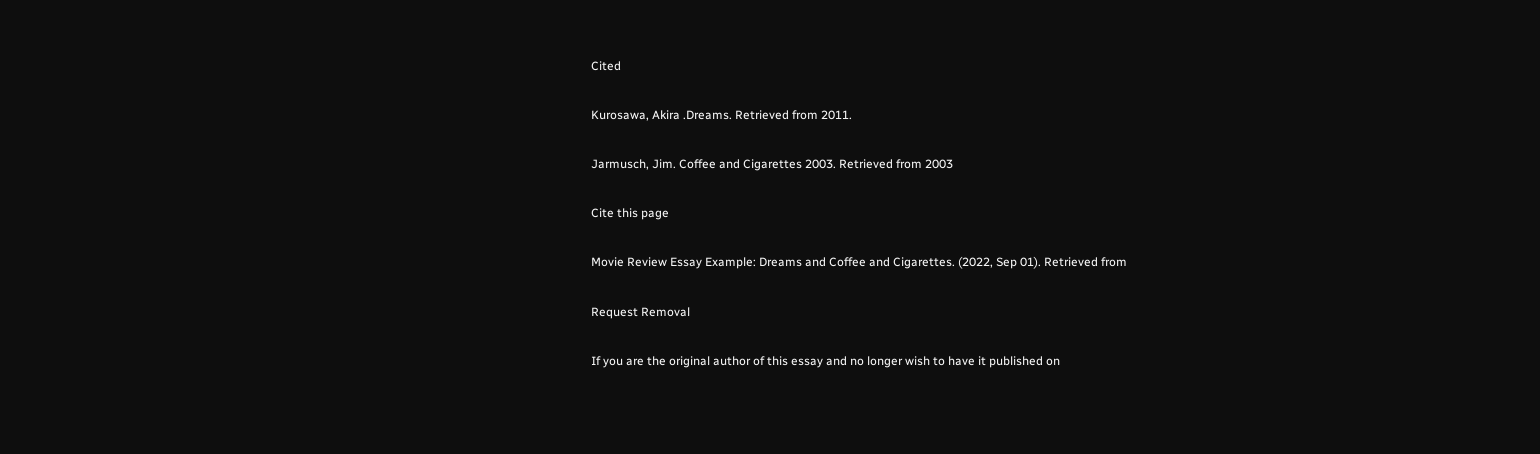Cited

Kurosawa, Akira .Dreams. Retrieved from 2011.

Jarmusch, Jim. Coffee and Cigarettes 2003. Retrieved from 2003

Cite this page

Movie Review Essay Example: Dreams and Coffee and Cigarettes. (2022, Sep 01). Retrieved from

Request Removal

If you are the original author of this essay and no longer wish to have it published on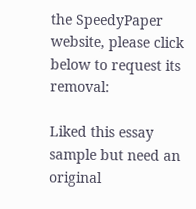the SpeedyPaper website, please click below to request its removal:

Liked this essay sample but need an original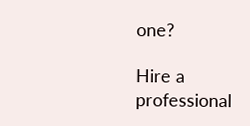one?

Hire a professional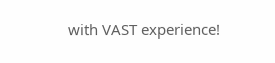with VAST experience!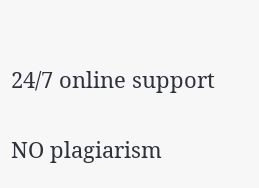24/7 online support

NO plagiarism